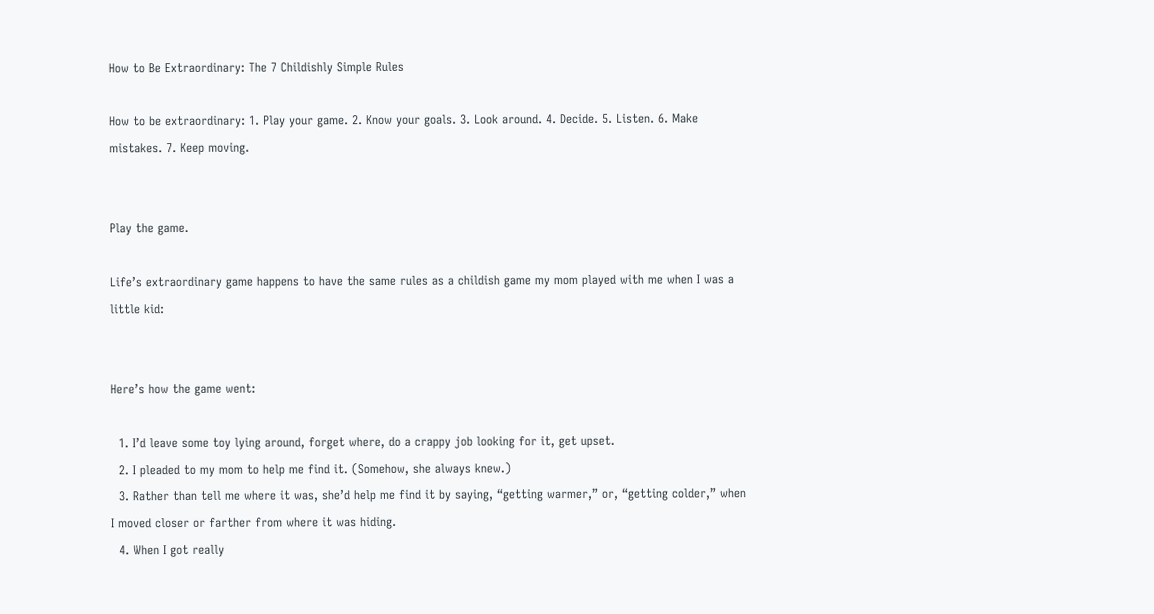How to Be Extraordinary: The 7 Childishly Simple Rules

How to be extraordinary: 1. Play your game. 2. Know your goals. 3. Look around. 4. Decide. 5. Listen. 6. Make mistakes. 7. Keep moving.


Play the game.

Life’s extraordinary game happens to have the same rules as a childish game my mom played with me when I was a little kid:


Here’s how the game went:

  1. I’d leave some toy lying around, forget where, do a crappy job looking for it, get upset.
  2. I pleaded to my mom to help me find it. (Somehow, she always knew.)
  3. Rather than tell me where it was, she’d help me find it by saying, “getting warmer,” or, “getting colder,” when I moved closer or farther from where it was hiding.
  4. When I got really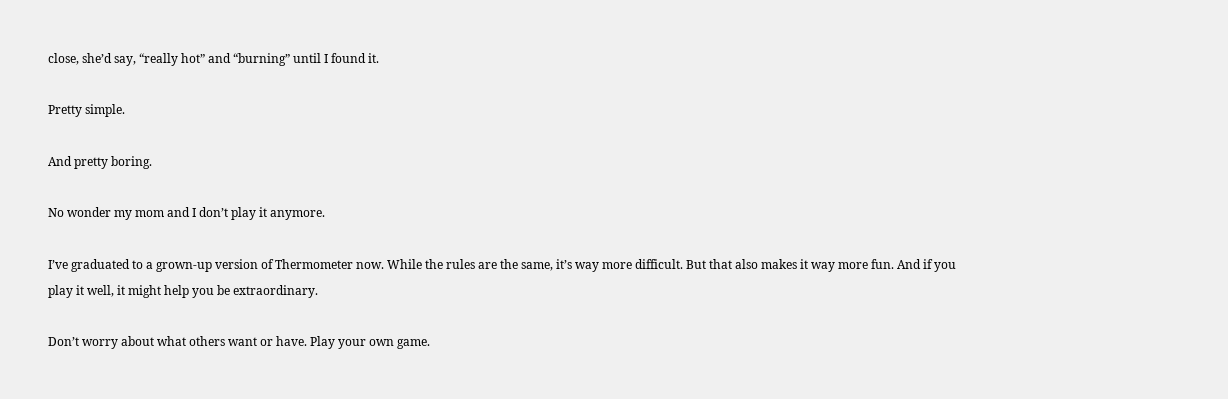close, she’d say, “really hot” and “burning” until I found it.

Pretty simple.

And pretty boring.

No wonder my mom and I don’t play it anymore.

I’ve graduated to a grown-up version of Thermometer now. While the rules are the same, it’s way more difficult. But that also makes it way more fun. And if you play it well, it might help you be extraordinary.

Don’t worry about what others want or have. Play your own game.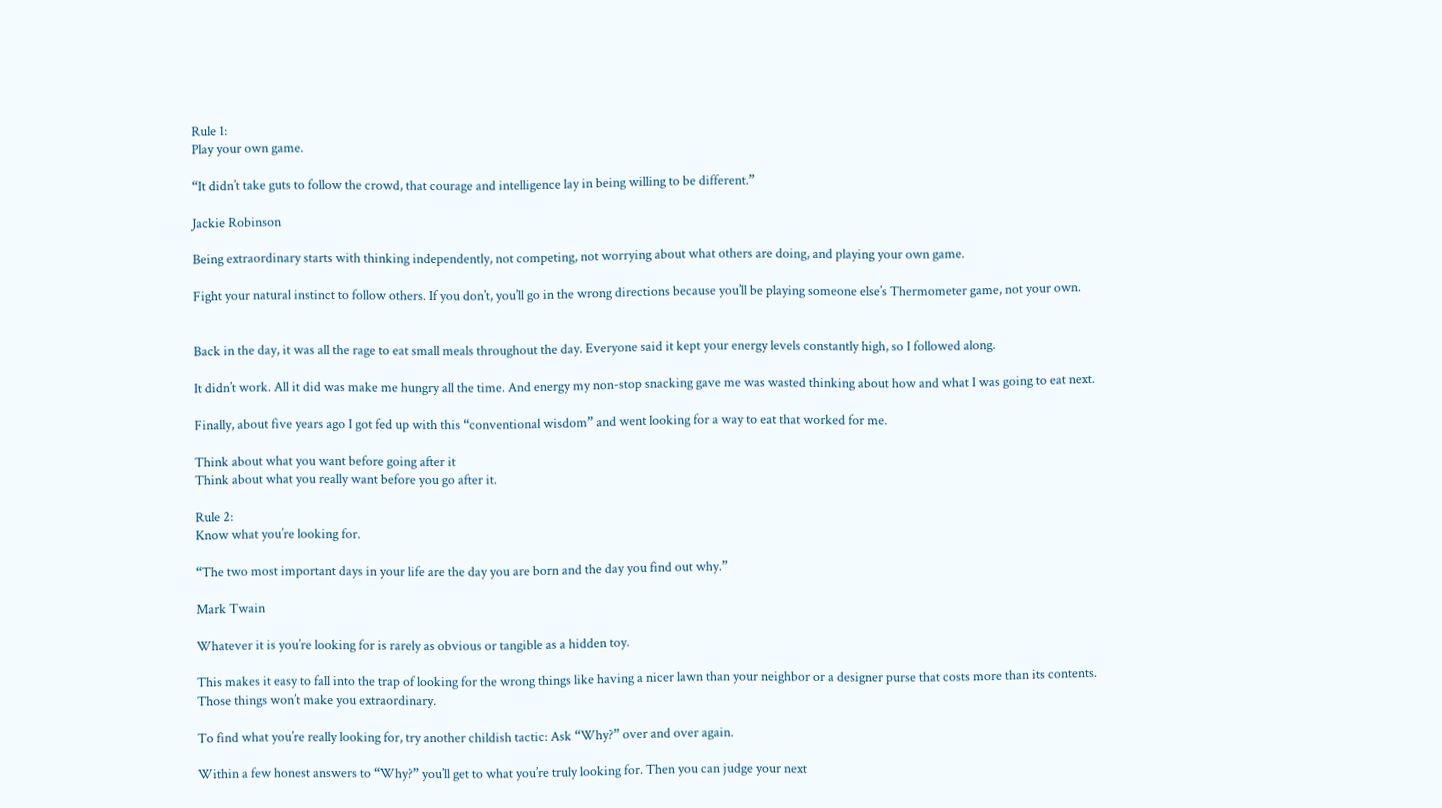Rule 1:
Play your own game.

“It didn’t take guts to follow the crowd, that courage and intelligence lay in being willing to be different.”

Jackie Robinson

Being extraordinary starts with thinking independently, not competing, not worrying about what others are doing, and playing your own game.

Fight your natural instinct to follow others. If you don’t, you’ll go in the wrong directions because you’ll be playing someone else’s Thermometer game, not your own.


Back in the day, it was all the rage to eat small meals throughout the day. Everyone said it kept your energy levels constantly high, so I followed along.

It didn’t work. All it did was make me hungry all the time. And energy my non-stop snacking gave me was wasted thinking about how and what I was going to eat next.

Finally, about five years ago I got fed up with this “conventional wisdom” and went looking for a way to eat that worked for me.

Think about what you want before going after it
Think about what you really want before you go after it.

Rule 2:
Know what you’re looking for.

“The two most important days in your life are the day you are born and the day you find out why.”

Mark Twain

Whatever it is you’re looking for is rarely as obvious or tangible as a hidden toy.

This makes it easy to fall into the trap of looking for the wrong things like having a nicer lawn than your neighbor or a designer purse that costs more than its contents. Those things won’t make you extraordinary.

To find what you’re really looking for, try another childish tactic: Ask “Why?” over and over again.

Within a few honest answers to “Why?” you’ll get to what you’re truly looking for. Then you can judge your next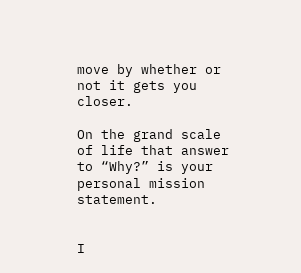move by whether or not it gets you closer.

On the grand scale of life that answer to “Why?” is your personal mission statement.


I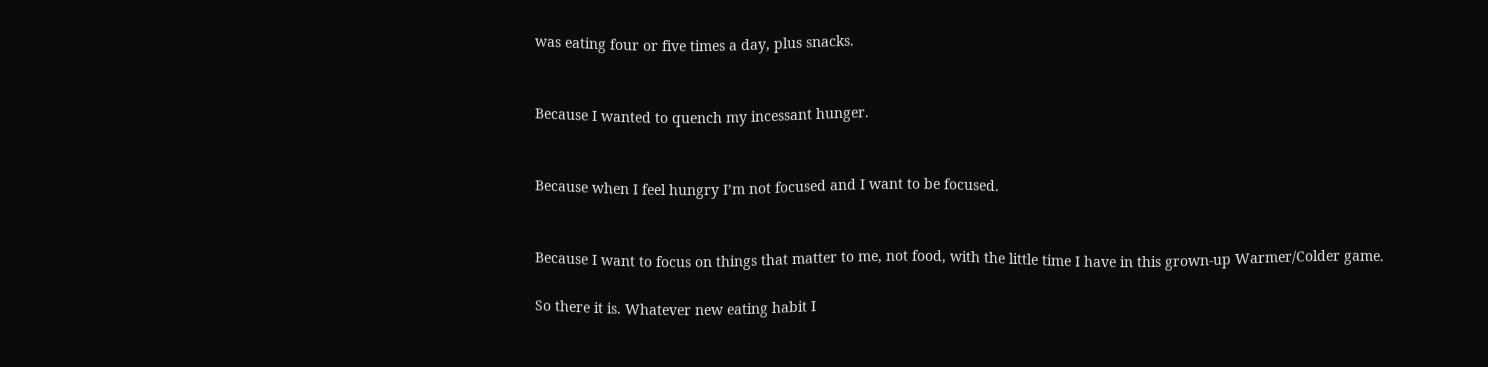was eating four or five times a day, plus snacks.


Because I wanted to quench my incessant hunger.


Because when I feel hungry I’m not focused and I want to be focused.


Because I want to focus on things that matter to me, not food, with the little time I have in this grown-up Warmer/Colder game.

So there it is. Whatever new eating habit I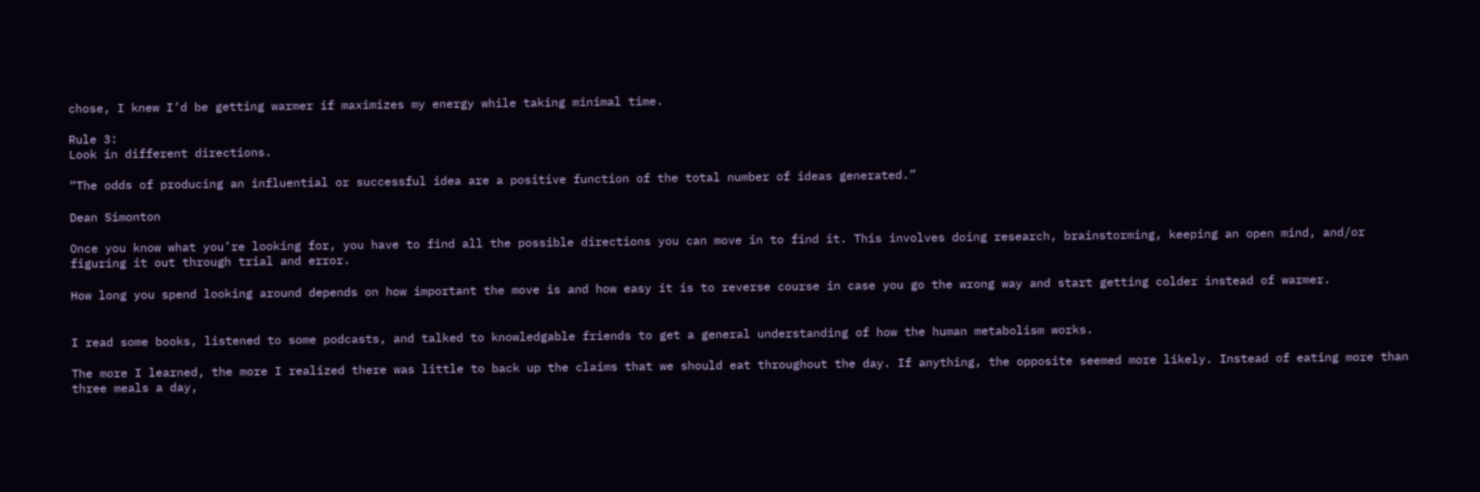chose, I knew I’d be getting warmer if maximizes my energy while taking minimal time.

Rule 3:
Look in different directions.

“The odds of producing an influential or successful idea are a positive function of the total number of ideas generated.”

Dean Simonton

Once you know what you’re looking for, you have to find all the possible directions you can move in to find it. This involves doing research, brainstorming, keeping an open mind, and/or figuring it out through trial and error.

How long you spend looking around depends on how important the move is and how easy it is to reverse course in case you go the wrong way and start getting colder instead of warmer.


I read some books, listened to some podcasts, and talked to knowledgable friends to get a general understanding of how the human metabolism works.

The more I learned, the more I realized there was little to back up the claims that we should eat throughout the day. If anything, the opposite seemed more likely. Instead of eating more than three meals a day,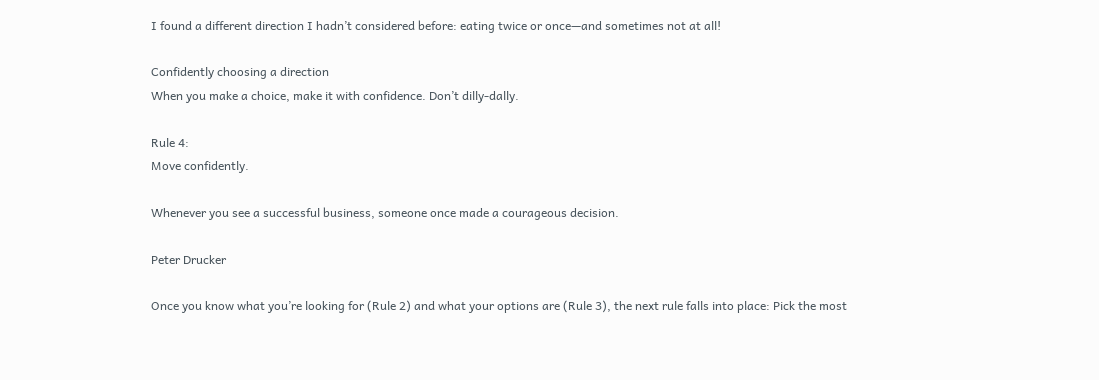I found a different direction I hadn’t considered before: eating twice or once—and sometimes not at all!

Confidently choosing a direction
When you make a choice, make it with confidence. Don’t dilly-dally.

Rule 4:
Move confidently.

Whenever you see a successful business, someone once made a courageous decision.

Peter Drucker

Once you know what you’re looking for (Rule 2) and what your options are (Rule 3), the next rule falls into place: Pick the most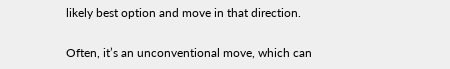likely best option and move in that direction.

Often, it’s an unconventional move, which can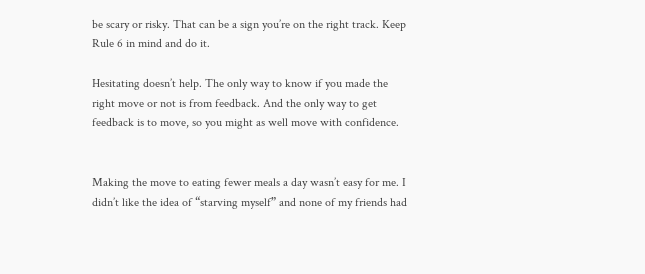be scary or risky. That can be a sign you’re on the right track. Keep Rule 6 in mind and do it.

Hesitating doesn’t help. The only way to know if you made the right move or not is from feedback. And the only way to get feedback is to move, so you might as well move with confidence.


Making the move to eating fewer meals a day wasn’t easy for me. I didn’t like the idea of “starving myself” and none of my friends had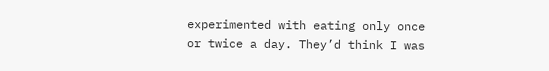experimented with eating only once or twice a day. They’d think I was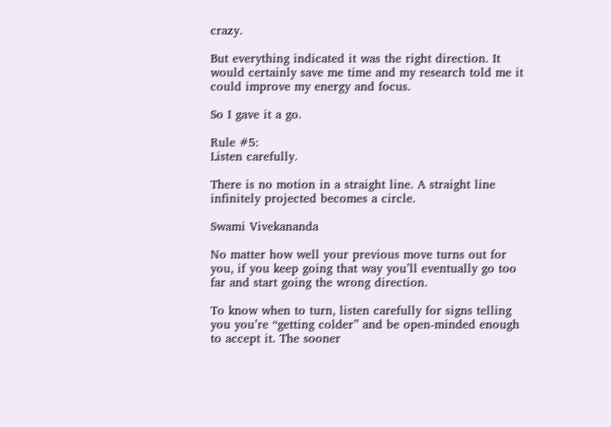crazy.

But everything indicated it was the right direction. It would certainly save me time and my research told me it could improve my energy and focus.

So I gave it a go.

Rule #5:
Listen carefully.

There is no motion in a straight line. A straight line infinitely projected becomes a circle.

Swami Vivekananda

No matter how well your previous move turns out for you, if you keep going that way you’ll eventually go too far and start going the wrong direction.

To know when to turn, listen carefully for signs telling you you’re “getting colder” and be open-minded enough to accept it. The sooner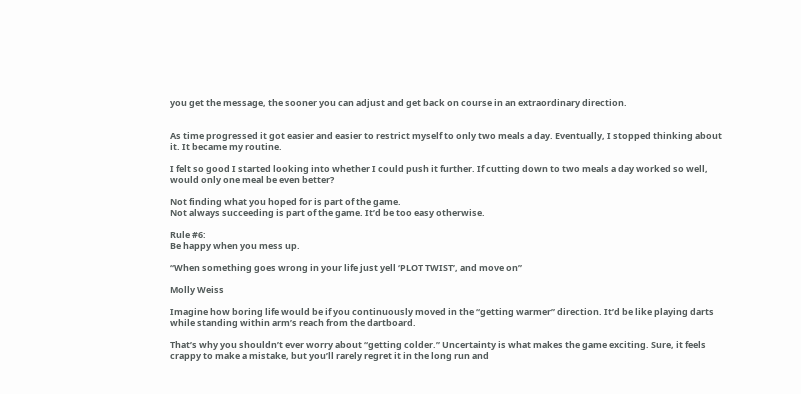you get the message, the sooner you can adjust and get back on course in an extraordinary direction.


As time progressed it got easier and easier to restrict myself to only two meals a day. Eventually, I stopped thinking about it. It became my routine.

I felt so good I started looking into whether I could push it further. If cutting down to two meals a day worked so well, would only one meal be even better?

Not finding what you hoped for is part of the game.
Not always succeeding is part of the game. It’d be too easy otherwise.

Rule #6:
Be happy when you mess up.

“When something goes wrong in your life just yell ‘PLOT TWIST’, and move on”

Molly Weiss

Imagine how boring life would be if you continuously moved in the “getting warmer” direction. It’d be like playing darts while standing within arm’s reach from the dartboard.

That’s why you shouldn’t ever worry about “getting colder.” Uncertainty is what makes the game exciting. Sure, it feels crappy to make a mistake, but you’ll rarely regret it in the long run and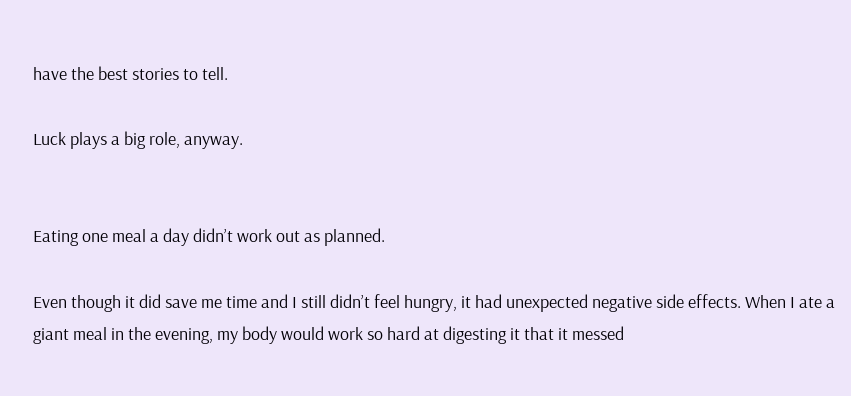have the best stories to tell.

Luck plays a big role, anyway.


Eating one meal a day didn’t work out as planned.

Even though it did save me time and I still didn’t feel hungry, it had unexpected negative side effects. When I ate a giant meal in the evening, my body would work so hard at digesting it that it messed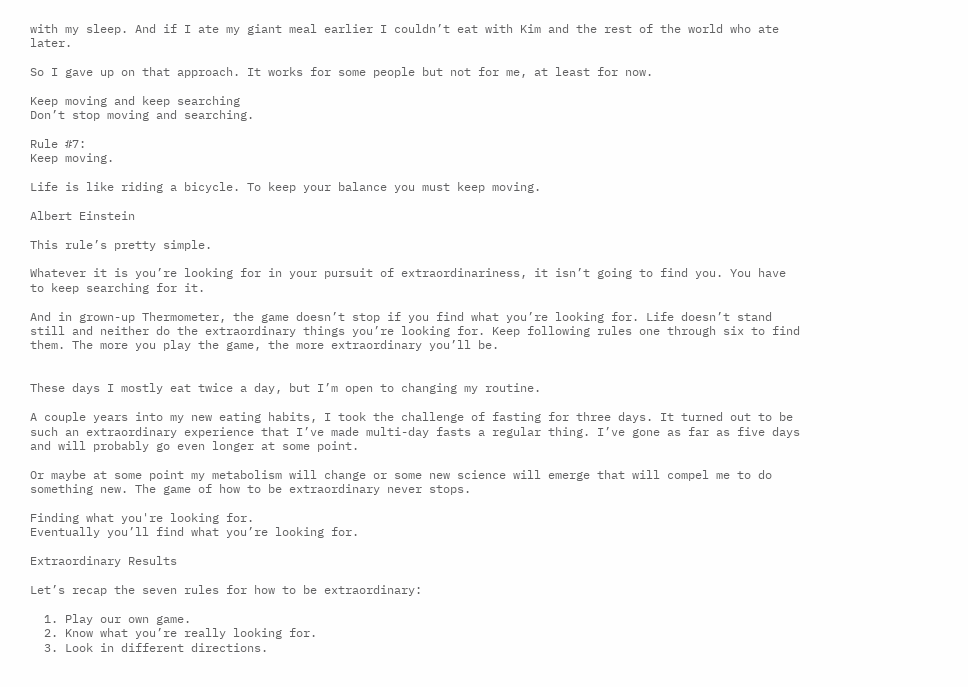with my sleep. And if I ate my giant meal earlier I couldn’t eat with Kim and the rest of the world who ate later.

So I gave up on that approach. It works for some people but not for me, at least for now.

Keep moving and keep searching
Don’t stop moving and searching.

Rule #7:
Keep moving.

Life is like riding a bicycle. To keep your balance you must keep moving.

Albert Einstein

This rule’s pretty simple.

Whatever it is you’re looking for in your pursuit of extraordinariness, it isn’t going to find you. You have to keep searching for it.

And in grown-up Thermometer, the game doesn’t stop if you find what you’re looking for. Life doesn’t stand still and neither do the extraordinary things you’re looking for. Keep following rules one through six to find them. The more you play the game, the more extraordinary you’ll be.


These days I mostly eat twice a day, but I’m open to changing my routine.

A couple years into my new eating habits, I took the challenge of fasting for three days. It turned out to be such an extraordinary experience that I’ve made multi-day fasts a regular thing. I’ve gone as far as five days and will probably go even longer at some point.

Or maybe at some point my metabolism will change or some new science will emerge that will compel me to do something new. The game of how to be extraordinary never stops.

Finding what you're looking for.
Eventually you’ll find what you’re looking for.

Extraordinary Results

Let’s recap the seven rules for how to be extraordinary:

  1. Play our own game.
  2. Know what you’re really looking for.
  3. Look in different directions.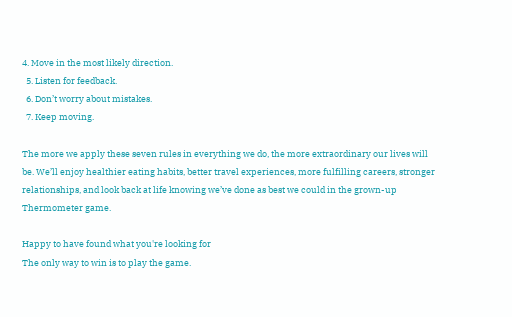4. Move in the most likely direction.
  5. Listen for feedback.
  6. Don’t worry about mistakes.
  7. Keep moving.

The more we apply these seven rules in everything we do, the more extraordinary our lives will be. We’ll enjoy healthier eating habits, better travel experiences, more fulfilling careers, stronger relationships, and look back at life knowing we’ve done as best we could in the grown-up Thermometer game.

Happy to have found what you're looking for
The only way to win is to play the game.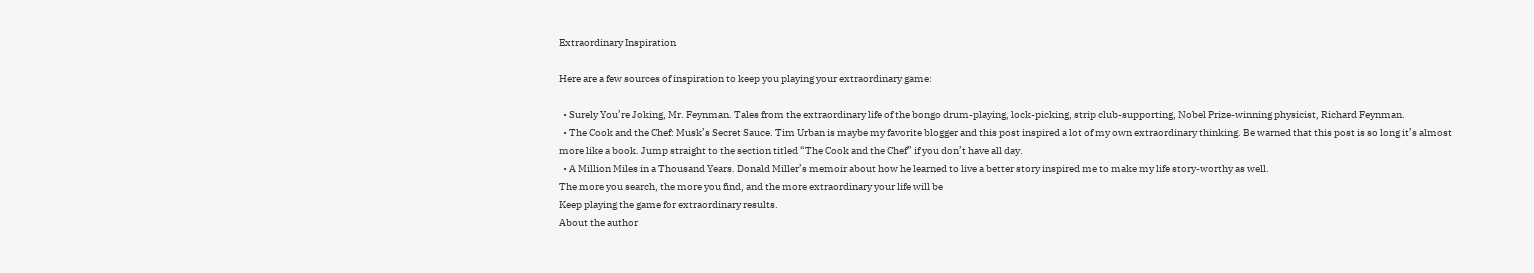Extraordinary Inspiration

Here are a few sources of inspiration to keep you playing your extraordinary game:

  • Surely You’re Joking, Mr. Feynman. Tales from the extraordinary life of the bongo drum-playing, lock-picking, strip club-supporting, Nobel Prize-winning physicist, Richard Feynman.
  • The Cook and the Chef: Musk’s Secret Sauce. Tim Urban is maybe my favorite blogger and this post inspired a lot of my own extraordinary thinking. Be warned that this post is so long it’s almost more like a book. Jump straight to the section titled “The Cook and the Chef” if you don’t have all day.
  • A Million Miles in a Thousand Years. Donald Miller’s memoir about how he learned to live a better story inspired me to make my life story-worthy as well.
The more you search, the more you find, and the more extraordinary your life will be
Keep playing the game for extraordinary results.
About the author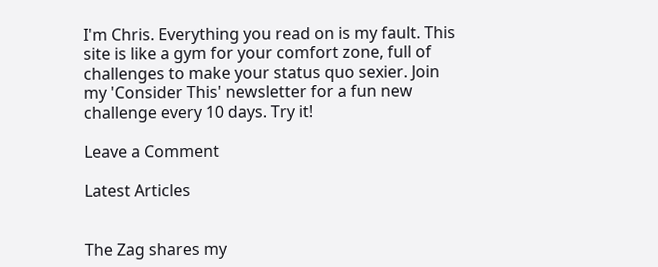I'm Chris. Everything you read on is my fault. This site is like a gym for your comfort zone, full of challenges to make your status quo sexier. Join my 'Consider This' newsletter for a fun new challenge every 10 days. Try it!

Leave a Comment

Latest Articles


The Zag shares my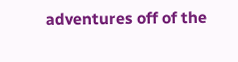adventures off of the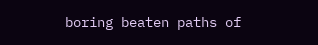boring beaten paths of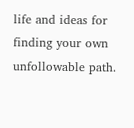life and ideas for finding your own unfollowable path.